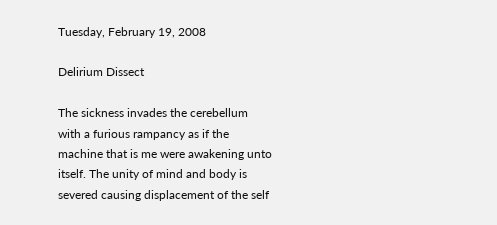Tuesday, February 19, 2008

Delirium Dissect

The sickness invades the cerebellum with a furious rampancy as if the machine that is me were awakening unto itself. The unity of mind and body is severed causing displacement of the self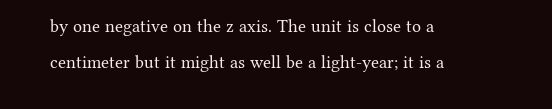by one negative on the z axis. The unit is close to a centimeter but it might as well be a light-year; it is a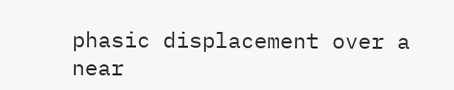phasic displacement over a near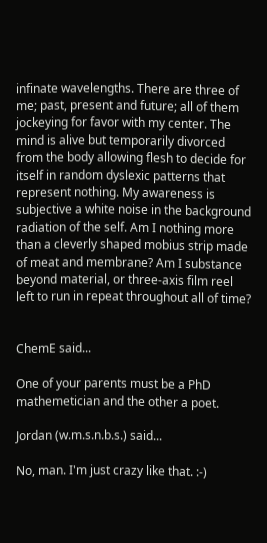infinate wavelengths. There are three of me; past, present and future; all of them jockeying for favor with my center. The mind is alive but temporarily divorced from the body allowing flesh to decide for itself in random dyslexic patterns that represent nothing. My awareness is subjective a white noise in the background radiation of the self. Am I nothing more than a cleverly shaped mobius strip made of meat and membrane? Am I substance beyond material, or three-axis film reel left to run in repeat throughout all of time?


ChemE said...

One of your parents must be a PhD mathemetician and the other a poet.

Jordan (w.m.s.n.b.s.) said...

No, man. I'm just crazy like that. :-)